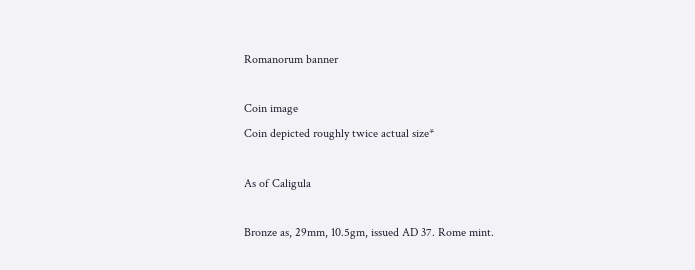Romanorum banner

Coin image
Coin depicted roughly twice actual size*

As of Caligula

Bronze as, 29mm, 10.5gm, issued AD 37. Rome mint.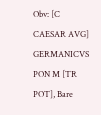Obv: [C CAESAR AVG] GERMANICVS PON M [TR POT], Bare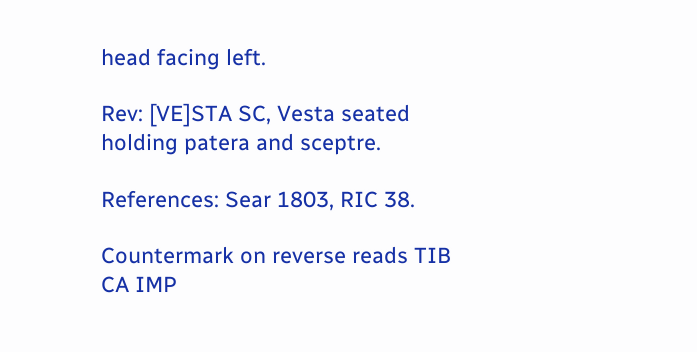head facing left.

Rev: [VE]STA SC, Vesta seated holding patera and sceptre.

References: Sear 1803, RIC 38.

Countermark on reverse reads TIB CA IMP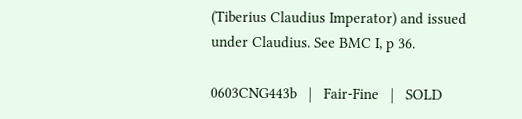(Tiberius Claudius Imperator) and issued under Claudius. See BMC I, p 36.

0603CNG443b   |   Fair-Fine   |   SOLD